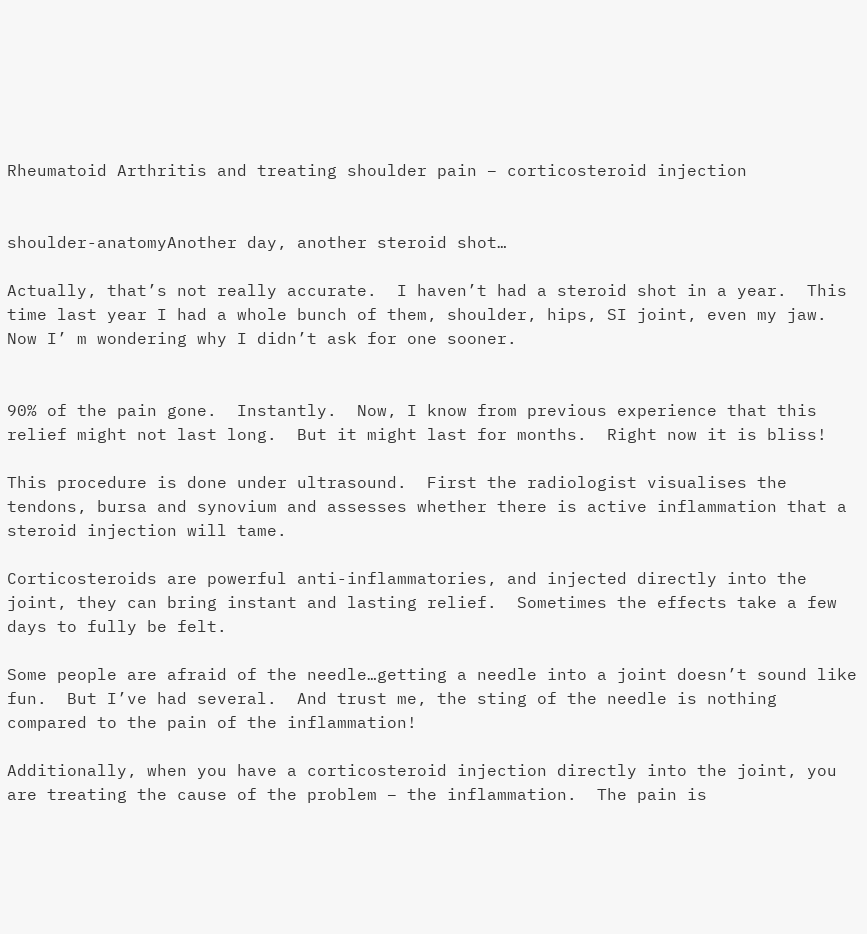Rheumatoid Arthritis and treating shoulder pain – corticosteroid injection


shoulder-anatomyAnother day, another steroid shot…

Actually, that’s not really accurate.  I haven’t had a steroid shot in a year.  This time last year I had a whole bunch of them, shoulder, hips, SI joint, even my jaw.  Now I’ m wondering why I didn’t ask for one sooner.


90% of the pain gone.  Instantly.  Now, I know from previous experience that this relief might not last long.  But it might last for months.  Right now it is bliss!

This procedure is done under ultrasound.  First the radiologist visualises the tendons, bursa and synovium and assesses whether there is active inflammation that a steroid injection will tame.

Corticosteroids are powerful anti-inflammatories, and injected directly into the joint, they can bring instant and lasting relief.  Sometimes the effects take a few days to fully be felt.

Some people are afraid of the needle…getting a needle into a joint doesn’t sound like fun.  But I’ve had several.  And trust me, the sting of the needle is nothing compared to the pain of the inflammation!

Additionally, when you have a corticosteroid injection directly into the joint, you are treating the cause of the problem – the inflammation.  The pain is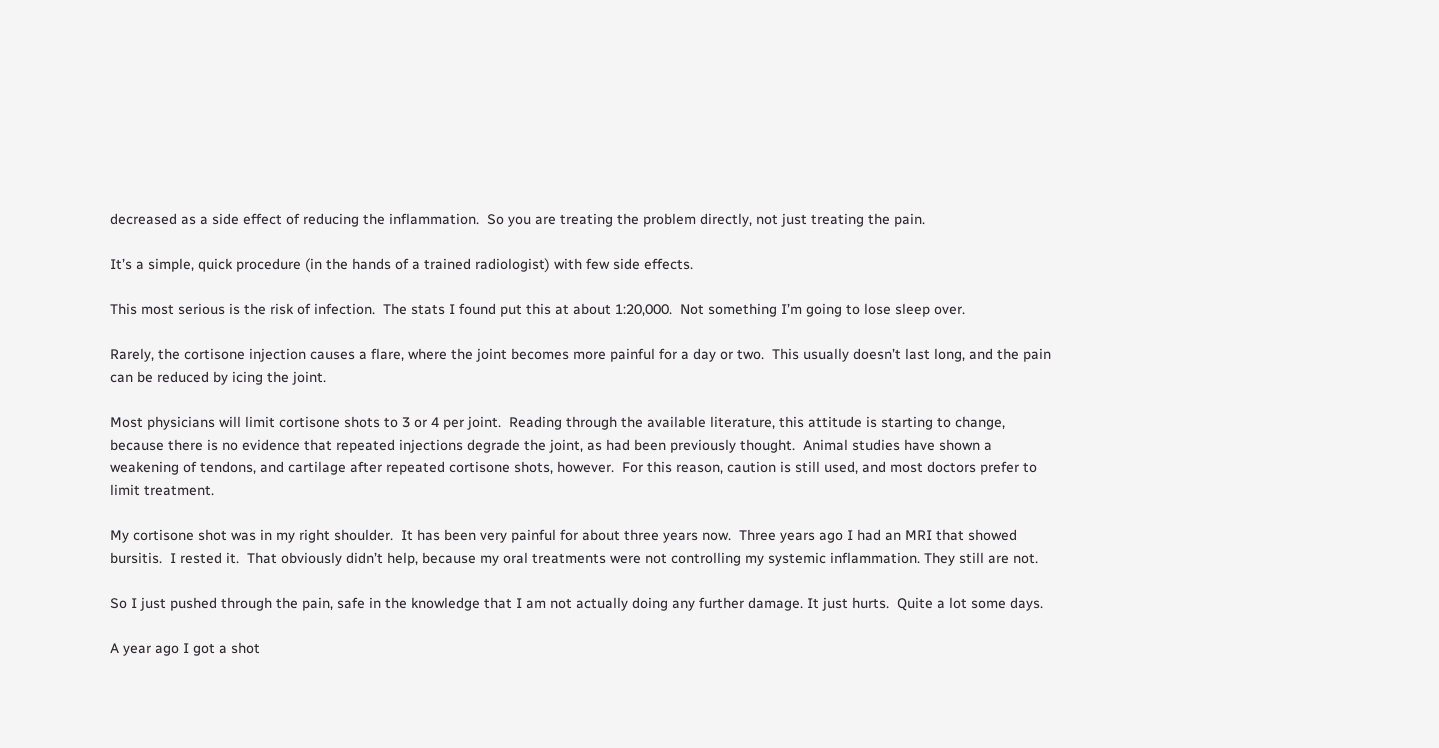decreased as a side effect of reducing the inflammation.  So you are treating the problem directly, not just treating the pain.

It’s a simple, quick procedure (in the hands of a trained radiologist) with few side effects.

This most serious is the risk of infection.  The stats I found put this at about 1:20,000.  Not something I’m going to lose sleep over.

Rarely, the cortisone injection causes a flare, where the joint becomes more painful for a day or two.  This usually doesn’t last long, and the pain can be reduced by icing the joint.

Most physicians will limit cortisone shots to 3 or 4 per joint.  Reading through the available literature, this attitude is starting to change, because there is no evidence that repeated injections degrade the joint, as had been previously thought.  Animal studies have shown a weakening of tendons, and cartilage after repeated cortisone shots, however.  For this reason, caution is still used, and most doctors prefer to limit treatment.

My cortisone shot was in my right shoulder.  It has been very painful for about three years now.  Three years ago I had an MRI that showed bursitis.  I rested it.  That obviously didn’t help, because my oral treatments were not controlling my systemic inflammation. They still are not.

So I just pushed through the pain, safe in the knowledge that I am not actually doing any further damage. It just hurts.  Quite a lot some days.

A year ago I got a shot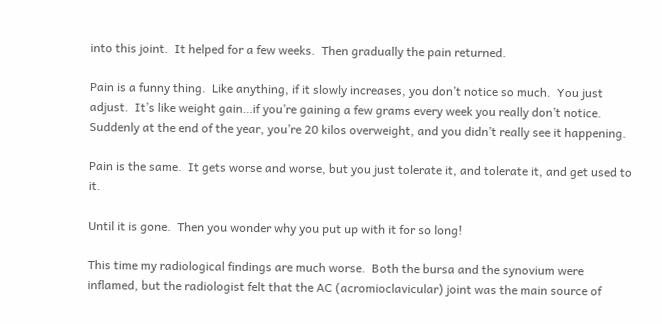into this joint.  It helped for a few weeks.  Then gradually the pain returned.

Pain is a funny thing.  Like anything, if it slowly increases, you don’t notice so much.  You just adjust.  It’s like weight gain…if you’re gaining a few grams every week you really don’t notice.  Suddenly at the end of the year, you’re 20 kilos overweight, and you didn’t really see it happening.

Pain is the same.  It gets worse and worse, but you just tolerate it, and tolerate it, and get used to it.

Until it is gone.  Then you wonder why you put up with it for so long!

This time my radiological findings are much worse.  Both the bursa and the synovium were inflamed, but the radiologist felt that the AC (acromioclavicular) joint was the main source of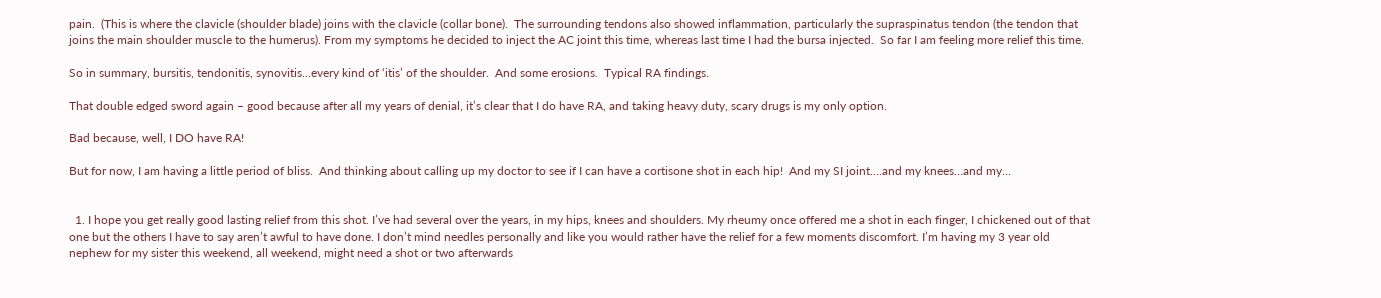pain.  (This is where the clavicle (shoulder blade) joins with the clavicle (collar bone).  The surrounding tendons also showed inflammation, particularly the supraspinatus tendon (the tendon that joins the main shoulder muscle to the humerus). From my symptoms he decided to inject the AC joint this time, whereas last time I had the bursa injected.  So far I am feeling more relief this time.

So in summary, bursitis, tendonitis, synovitis…every kind of ‘itis’ of the shoulder.  And some erosions.  Typical RA findings.

That double edged sword again – good because after all my years of denial, it’s clear that I do have RA, and taking heavy duty, scary drugs is my only option.

Bad because, well, I DO have RA!

But for now, I am having a little period of bliss.  And thinking about calling up my doctor to see if I can have a cortisone shot in each hip!  And my SI joint….and my knees…and my…


  1. I hope you get really good lasting relief from this shot. I’ve had several over the years, in my hips, knees and shoulders. My rheumy once offered me a shot in each finger, I chickened out of that one but the others I have to say aren’t awful to have done. I don’t mind needles personally and like you would rather have the relief for a few moments discomfort. I’m having my 3 year old nephew for my sister this weekend, all weekend, might need a shot or two afterwards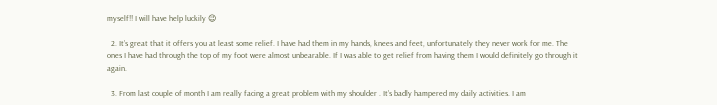myself!! I will have help luckily 😉

  2. It’s great that it offers you at least some relief. I have had them in my hands, knees and feet, unfortunately they never work for me. The ones I have had through the top of my foot were almost unbearable. If I was able to get relief from having them I would definitely go through it again.

  3. From last couple of month I am really facing a great problem with my shoulder . It’s badly hampered my daily activities. I am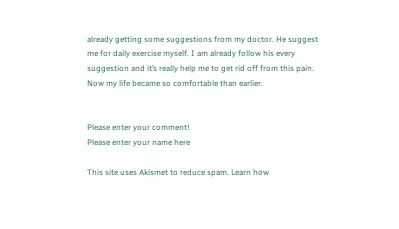already getting some suggestions from my doctor. He suggest me for daily exercise myself. I am already follow his every suggestion and it’s really help me to get rid off from this pain. Now my life became so comfortable than earlier.


Please enter your comment!
Please enter your name here

This site uses Akismet to reduce spam. Learn how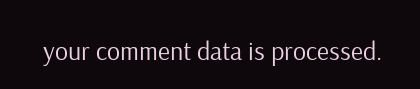your comment data is processed.